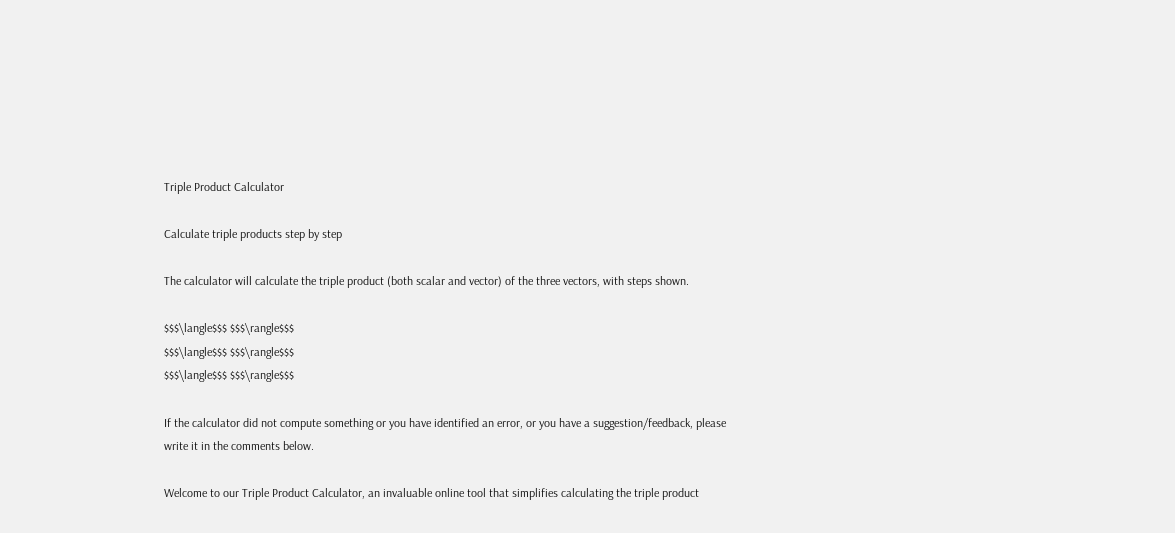Triple Product Calculator

Calculate triple products step by step

The calculator will calculate the triple product (both scalar and vector) of the three vectors, with steps shown.

$$$\langle$$$ $$$\rangle$$$
$$$\langle$$$ $$$\rangle$$$
$$$\langle$$$ $$$\rangle$$$

If the calculator did not compute something or you have identified an error, or you have a suggestion/feedback, please write it in the comments below.

Welcome to our Triple Product Calculator, an invaluable online tool that simplifies calculating the triple product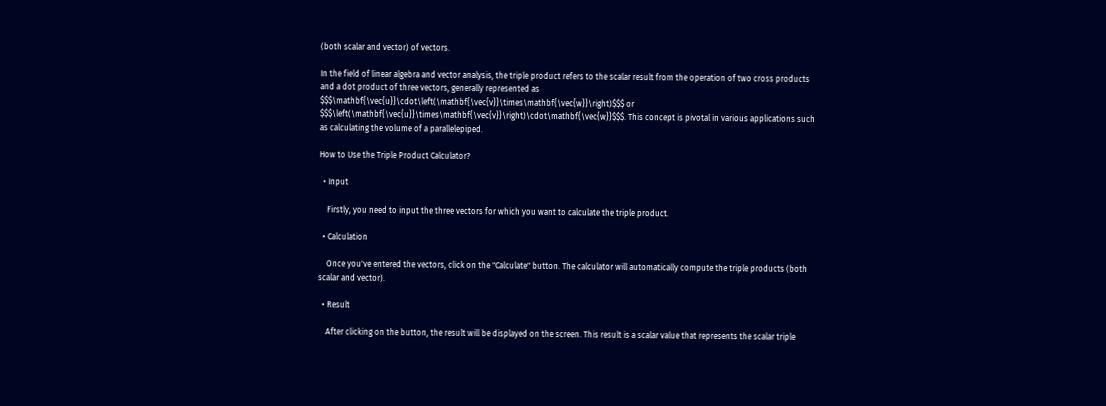(both scalar and vector) of vectors.

In the field of linear algebra and vector analysis, the triple product refers to the scalar result from the operation of two cross products and a dot product of three vectors, generally represented as $$$\mathbf{\vec{u}}\cdot\left(\mathbf{\vec{v}}\times\mathbf{\vec{w}}\right)$$$ or $$$\left(\mathbf{\vec{u}}\times\mathbf{\vec{v}}\right)\cdot\mathbf{\vec{w}}$$$. This concept is pivotal in various applications such as calculating the volume of a parallelepiped.

How to Use the Triple Product Calculator?

  • Input

    Firstly, you need to input the three vectors for which you want to calculate the triple product.

  • Calculation

    Once you've entered the vectors, click on the "Calculate" button. The calculator will automatically compute the triple products (both scalar and vector).

  • Result

    After clicking on the button, the result will be displayed on the screen. This result is a scalar value that represents the scalar triple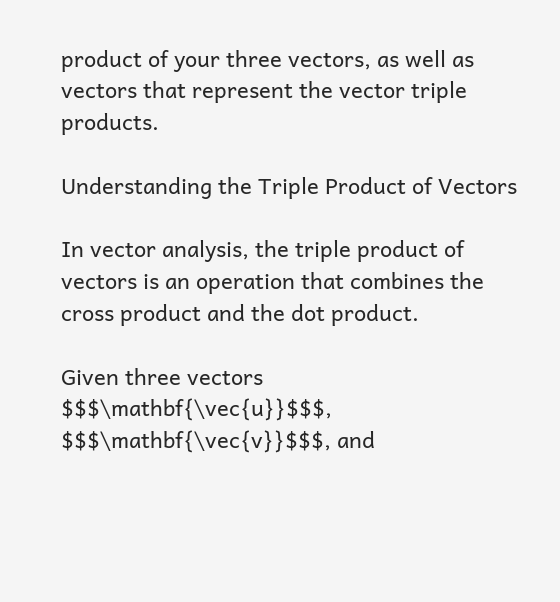product of your three vectors, as well as vectors that represent the vector triple products.

Understanding the Triple Product of Vectors

In vector analysis, the triple product of vectors is an operation that combines the cross product and the dot product.

Given three vectors $$$\mathbf{\vec{u}}$$$, $$$\mathbf{\vec{v}}$$$, and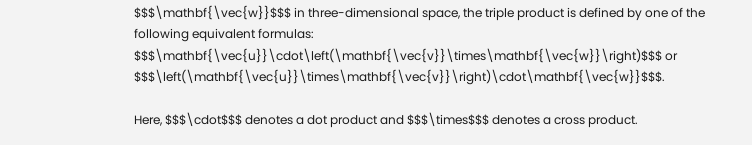$$$\mathbf{\vec{w}}$$$ in three-dimensional space, the triple product is defined by one of the following equivalent formulas: $$$\mathbf{\vec{u}}\cdot\left(\mathbf{\vec{v}}\times\mathbf{\vec{w}}\right)$$$ or $$$\left(\mathbf{\vec{u}}\times\mathbf{\vec{v}}\right)\cdot\mathbf{\vec{w}}$$$.

Here, $$$\cdot$$$ denotes a dot product and $$$\times$$$ denotes a cross product.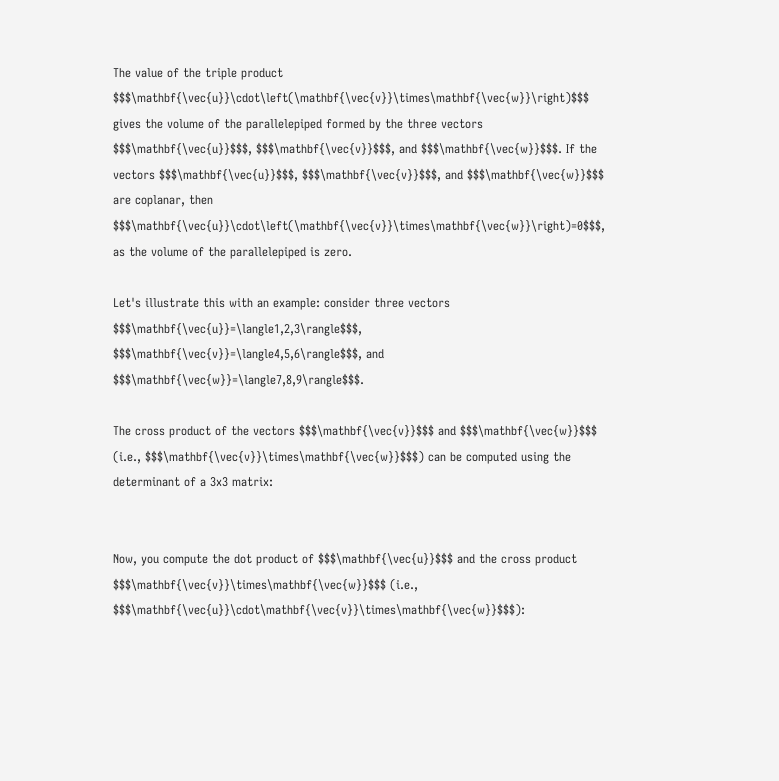The value of the triple product $$$\mathbf{\vec{u}}\cdot\left(\mathbf{\vec{v}}\times\mathbf{\vec{w}}\right)$$$ gives the volume of the parallelepiped formed by the three vectors $$$\mathbf{\vec{u}}$$$, $$$\mathbf{\vec{v}}$$$, and $$$\mathbf{\vec{w}}$$$. If the vectors $$$\mathbf{\vec{u}}$$$, $$$\mathbf{\vec{v}}$$$, and $$$\mathbf{\vec{w}}$$$ are coplanar, then $$$\mathbf{\vec{u}}\cdot\left(\mathbf{\vec{v}}\times\mathbf{\vec{w}}\right)=0$$$, as the volume of the parallelepiped is zero.

Let's illustrate this with an example: consider three vectors $$$\mathbf{\vec{u}}=\langle1,2,3\rangle$$$, $$$\mathbf{\vec{v}}=\langle4,5,6\rangle$$$, and $$$\mathbf{\vec{w}}=\langle7,8,9\rangle$$$.

The cross product of the vectors $$$\mathbf{\vec{v}}$$$ and $$$\mathbf{\vec{w}}$$$ (i.e., $$$\mathbf{\vec{v}}\times\mathbf{\vec{w}}$$$) can be computed using the determinant of a 3x3 matrix:


Now, you compute the dot product of $$$\mathbf{\vec{u}}$$$ and the cross product $$$\mathbf{\vec{v}}\times\mathbf{\vec{w}}$$$ (i.e., $$$\mathbf{\vec{u}}\cdot\mathbf{\vec{v}}\times\mathbf{\vec{w}}$$$):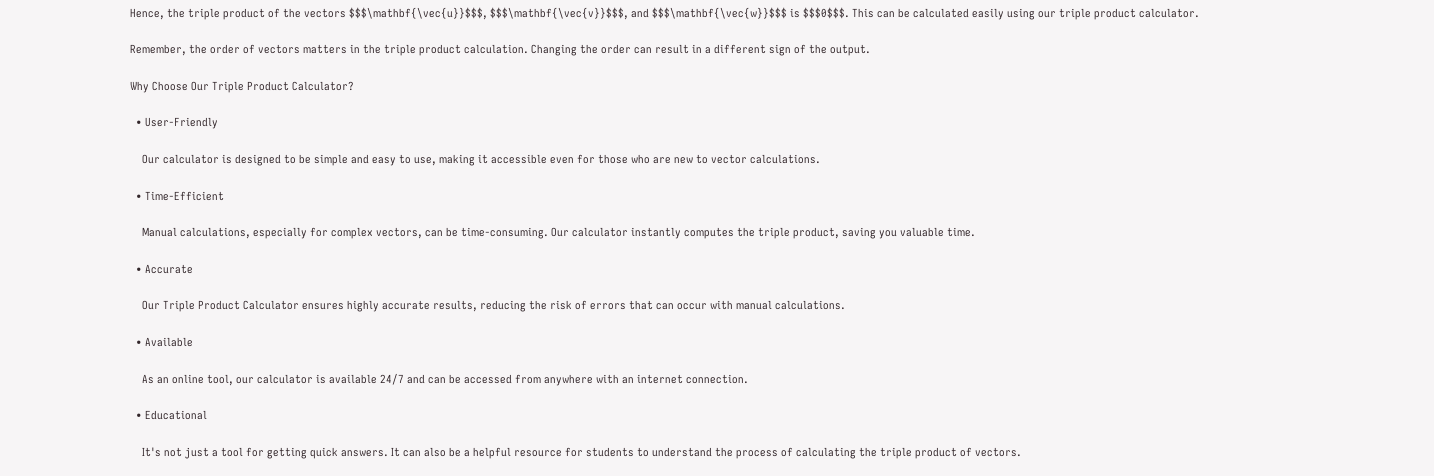Hence, the triple product of the vectors $$$\mathbf{\vec{u}}$$$, $$$\mathbf{\vec{v}}$$$, and $$$\mathbf{\vec{w}}$$$ is $$$0$$$. This can be calculated easily using our triple product calculator.

Remember, the order of vectors matters in the triple product calculation. Changing the order can result in a different sign of the output.

Why Choose Our Triple Product Calculator?

  • User-Friendly

    Our calculator is designed to be simple and easy to use, making it accessible even for those who are new to vector calculations.

  • Time-Efficient

    Manual calculations, especially for complex vectors, can be time-consuming. Our calculator instantly computes the triple product, saving you valuable time.

  • Accurate

    Our Triple Product Calculator ensures highly accurate results, reducing the risk of errors that can occur with manual calculations.

  • Available

    As an online tool, our calculator is available 24/7 and can be accessed from anywhere with an internet connection.

  • Educational

    It's not just a tool for getting quick answers. It can also be a helpful resource for students to understand the process of calculating the triple product of vectors.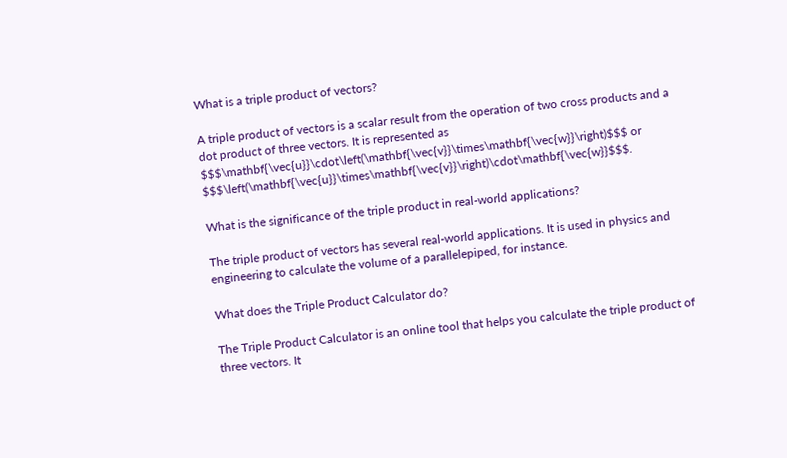What is a triple product of vectors?

A triple product of vectors is a scalar result from the operation of two cross products and a dot product of three vectors. It is represented as $$$\mathbf{\vec{u}}\cdot\left(\mathbf{\vec{v}}\times\mathbf{\vec{w}}\right)$$$ or $$$\left(\mathbf{\vec{u}}\times\mathbf{\vec{v}}\right)\cdot\mathbf{\vec{w}}$$$.

What is the significance of the triple product in real-world applications?

The triple product of vectors has several real-world applications. It is used in physics and engineering to calculate the volume of a parallelepiped, for instance.

What does the Triple Product Calculator do?

The Triple Product Calculator is an online tool that helps you calculate the triple product of three vectors. It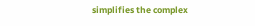simplifies the complex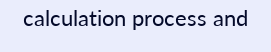calculation process and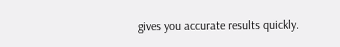gives you accurate results quickly.